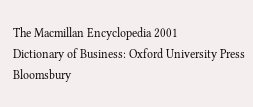The Macmillan Encyclopedia 2001
Dictionary of Business: Oxford University Press
Bloomsbury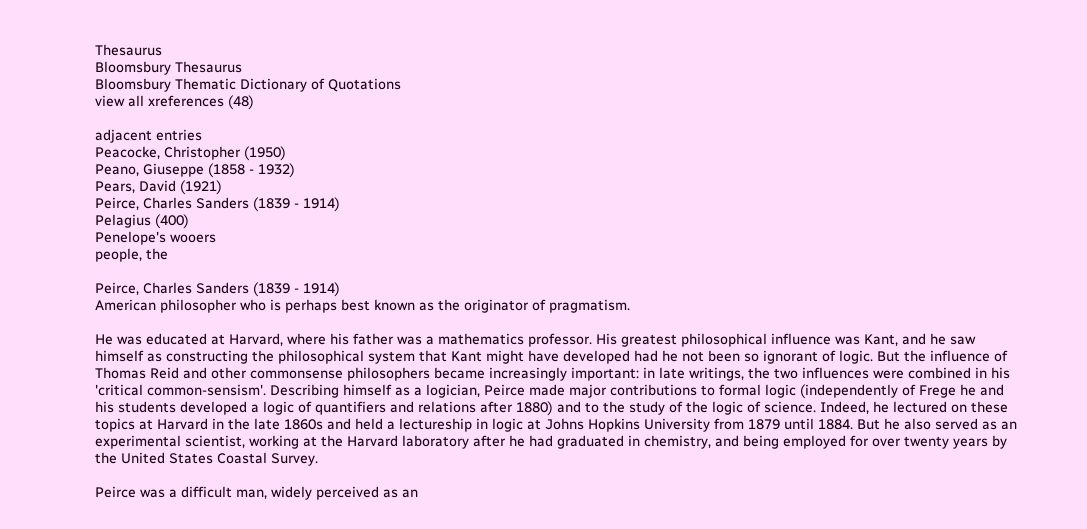Thesaurus
Bloomsbury Thesaurus
Bloomsbury Thematic Dictionary of Quotations
view all xreferences (48)

adjacent entries
Peacocke, Christopher (1950)
Peano, Giuseppe (1858 - 1932)
Pears, David (1921)
Peirce, Charles Sanders (1839 - 1914)
Pelagius (400)
Penelope's wooers
people, the

Peirce, Charles Sanders (1839 - 1914)
American philosopher who is perhaps best known as the originator of pragmatism.

He was educated at Harvard, where his father was a mathematics professor. His greatest philosophical influence was Kant, and he saw himself as constructing the philosophical system that Kant might have developed had he not been so ignorant of logic. But the influence of Thomas Reid and other commonsense philosophers became increasingly important: in late writings, the two influences were combined in his 'critical common-sensism'. Describing himself as a logician, Peirce made major contributions to formal logic (independently of Frege he and his students developed a logic of quantifiers and relations after 1880) and to the study of the logic of science. Indeed, he lectured on these topics at Harvard in the late 1860s and held a lectureship in logic at Johns Hopkins University from 1879 until 1884. But he also served as an experimental scientist, working at the Harvard laboratory after he had graduated in chemistry, and being employed for over twenty years by the United States Coastal Survey.

Peirce was a difficult man, widely perceived as an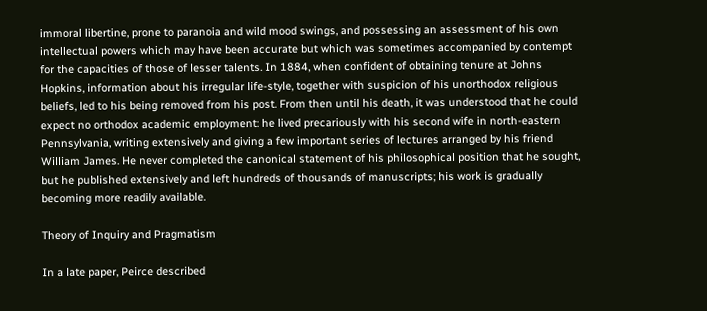immoral libertine, prone to paranoia and wild mood swings, and possessing an assessment of his own intellectual powers which may have been accurate but which was sometimes accompanied by contempt for the capacities of those of lesser talents. In 1884, when confident of obtaining tenure at Johns Hopkins, information about his irregular life-style, together with suspicion of his unorthodox religious beliefs, led to his being removed from his post. From then until his death, it was understood that he could expect no orthodox academic employment: he lived precariously with his second wife in north-eastern Pennsylvania, writing extensively and giving a few important series of lectures arranged by his friend William James. He never completed the canonical statement of his philosophical position that he sought, but he published extensively and left hundreds of thousands of manuscripts; his work is gradually becoming more readily available.

Theory of Inquiry and Pragmatism

In a late paper, Peirce described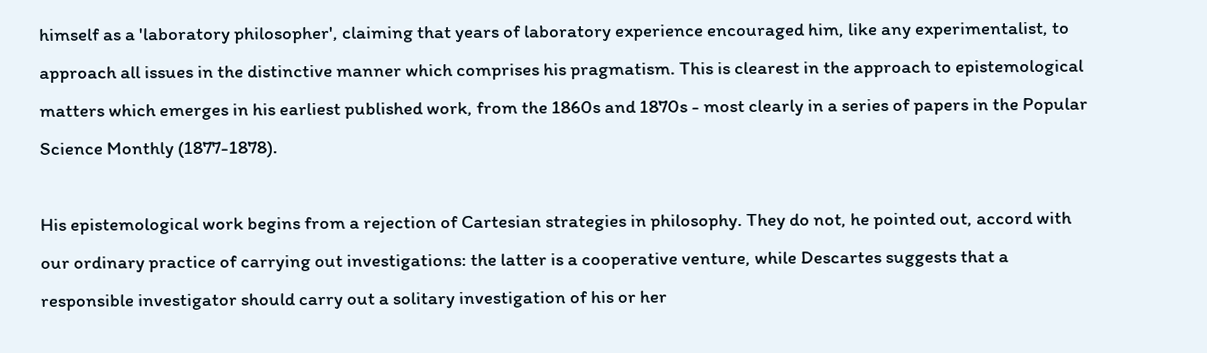himself as a 'laboratory philosopher', claiming that years of laboratory experience encouraged him, like any experimentalist, to approach all issues in the distinctive manner which comprises his pragmatism. This is clearest in the approach to epistemological matters which emerges in his earliest published work, from the 1860s and 1870s - most clearly in a series of papers in the Popular Science Monthly (1877-1878).

His epistemological work begins from a rejection of Cartesian strategies in philosophy. They do not, he pointed out, accord with our ordinary practice of carrying out investigations: the latter is a cooperative venture, while Descartes suggests that a responsible investigator should carry out a solitary investigation of his or her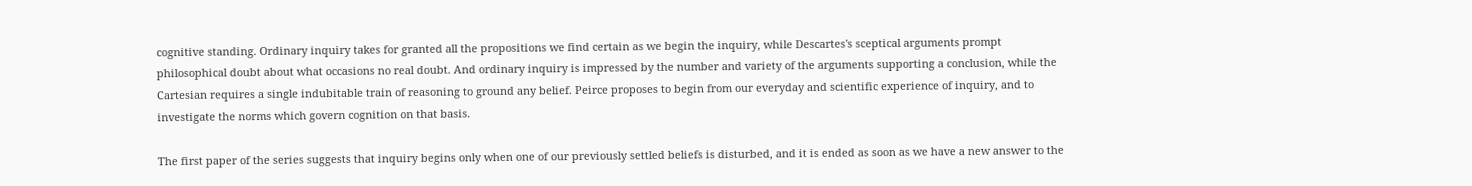cognitive standing. Ordinary inquiry takes for granted all the propositions we find certain as we begin the inquiry, while Descartes's sceptical arguments prompt philosophical doubt about what occasions no real doubt. And ordinary inquiry is impressed by the number and variety of the arguments supporting a conclusion, while the Cartesian requires a single indubitable train of reasoning to ground any belief. Peirce proposes to begin from our everyday and scientific experience of inquiry, and to investigate the norms which govern cognition on that basis.

The first paper of the series suggests that inquiry begins only when one of our previously settled beliefs is disturbed, and it is ended as soon as we have a new answer to the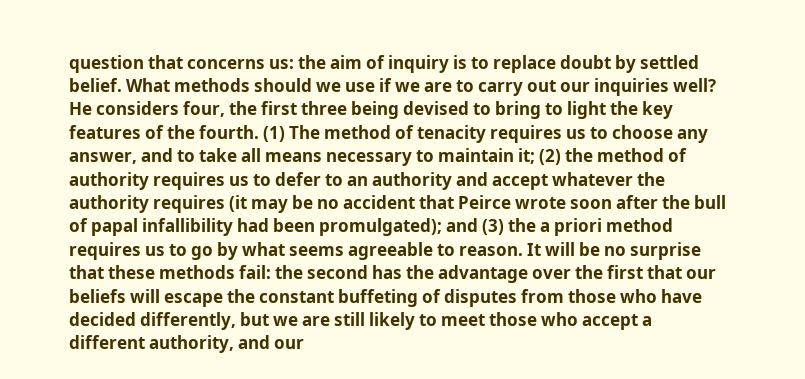question that concerns us: the aim of inquiry is to replace doubt by settled belief. What methods should we use if we are to carry out our inquiries well? He considers four, the first three being devised to bring to light the key features of the fourth. (1) The method of tenacity requires us to choose any answer, and to take all means necessary to maintain it; (2) the method of authority requires us to defer to an authority and accept whatever the authority requires (it may be no accident that Peirce wrote soon after the bull of papal infallibility had been promulgated); and (3) the a priori method requires us to go by what seems agreeable to reason. It will be no surprise that these methods fail: the second has the advantage over the first that our beliefs will escape the constant buffeting of disputes from those who have decided differently, but we are still likely to meet those who accept a different authority, and our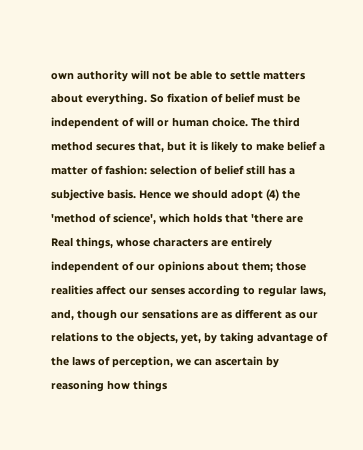own authority will not be able to settle matters about everything. So fixation of belief must be independent of will or human choice. The third method secures that, but it is likely to make belief a matter of fashion: selection of belief still has a subjective basis. Hence we should adopt (4) the 'method of science', which holds that 'there are Real things, whose characters are entirely independent of our opinions about them; those realities affect our senses according to regular laws, and, though our sensations are as different as our relations to the objects, yet, by taking advantage of the laws of perception, we can ascertain by reasoning how things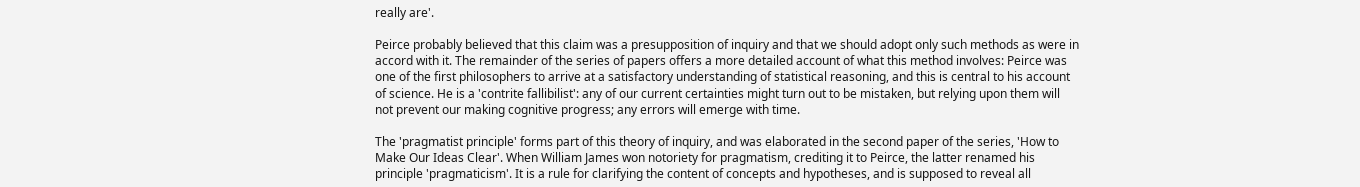really are'.

Peirce probably believed that this claim was a presupposition of inquiry and that we should adopt only such methods as were in accord with it. The remainder of the series of papers offers a more detailed account of what this method involves: Peirce was one of the first philosophers to arrive at a satisfactory understanding of statistical reasoning, and this is central to his account of science. He is a 'contrite fallibilist': any of our current certainties might turn out to be mistaken, but relying upon them will not prevent our making cognitive progress; any errors will emerge with time.

The 'pragmatist principle' forms part of this theory of inquiry, and was elaborated in the second paper of the series, 'How to Make Our Ideas Clear'. When William James won notoriety for pragmatism, crediting it to Peirce, the latter renamed his principle 'pragmaticism'. It is a rule for clarifying the content of concepts and hypotheses, and is supposed to reveal all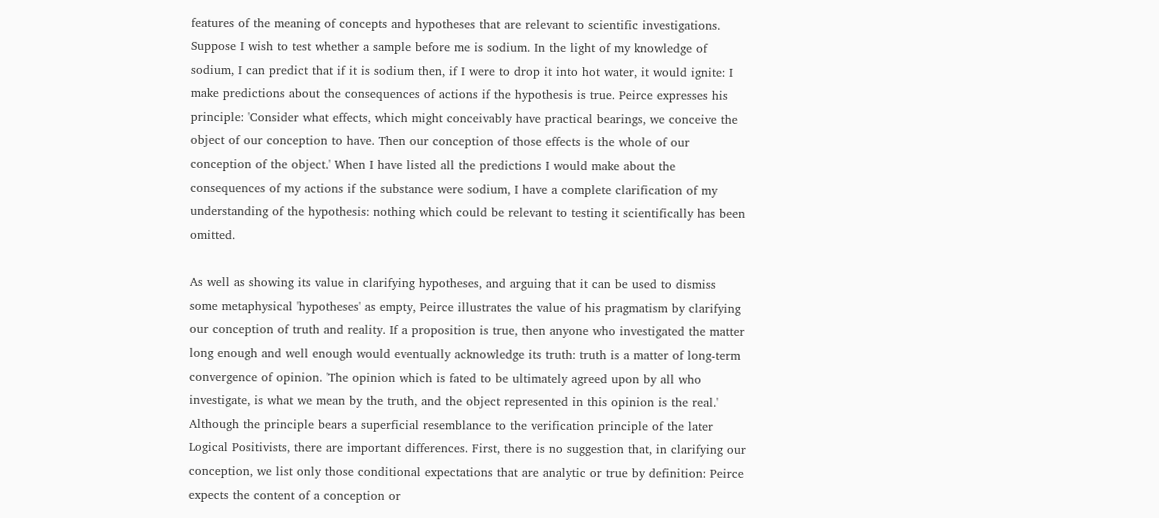features of the meaning of concepts and hypotheses that are relevant to scientific investigations. Suppose I wish to test whether a sample before me is sodium. In the light of my knowledge of sodium, I can predict that if it is sodium then, if I were to drop it into hot water, it would ignite: I make predictions about the consequences of actions if the hypothesis is true. Peirce expresses his principle: 'Consider what effects, which might conceivably have practical bearings, we conceive the object of our conception to have. Then our conception of those effects is the whole of our conception of the object.' When I have listed all the predictions I would make about the consequences of my actions if the substance were sodium, I have a complete clarification of my understanding of the hypothesis: nothing which could be relevant to testing it scientifically has been omitted.

As well as showing its value in clarifying hypotheses, and arguing that it can be used to dismiss some metaphysical 'hypotheses' as empty, Peirce illustrates the value of his pragmatism by clarifying our conception of truth and reality. If a proposition is true, then anyone who investigated the matter long enough and well enough would eventually acknowledge its truth: truth is a matter of long-term convergence of opinion. 'The opinion which is fated to be ultimately agreed upon by all who investigate, is what we mean by the truth, and the object represented in this opinion is the real.' Although the principle bears a superficial resemblance to the verification principle of the later Logical Positivists, there are important differences. First, there is no suggestion that, in clarifying our conception, we list only those conditional expectations that are analytic or true by definition: Peirce expects the content of a conception or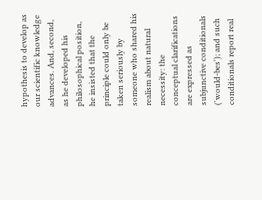hypothesis to develop as our scientific knowledge advances. And, second, as he developed his philosophical position, he insisted that the principle could only be taken seriously by someone who shared his realism about natural necessity: the conceptual clarifications are expressed as subjunctive conditionals ('would-bes'); and such conditionals report real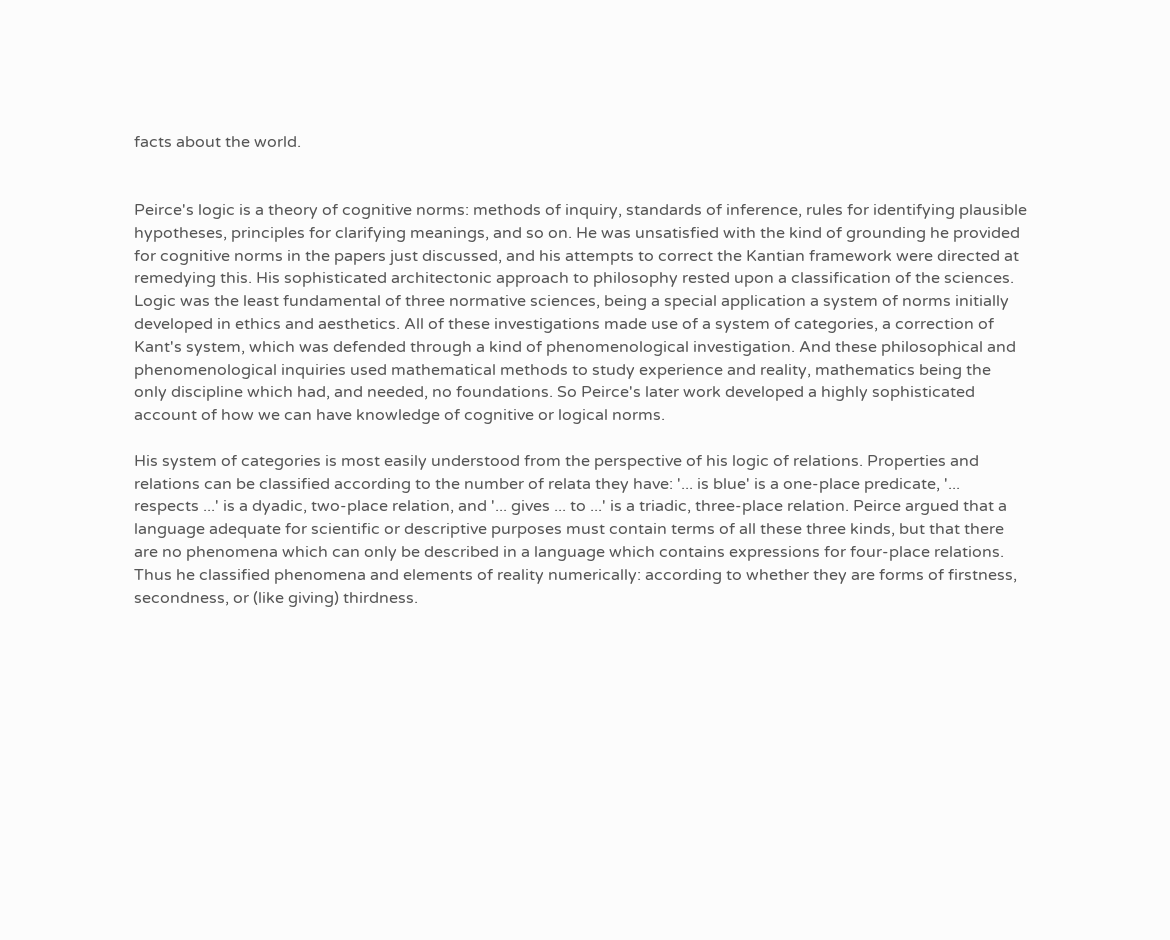facts about the world.


Peirce's logic is a theory of cognitive norms: methods of inquiry, standards of inference, rules for identifying plausible hypotheses, principles for clarifying meanings, and so on. He was unsatisfied with the kind of grounding he provided for cognitive norms in the papers just discussed, and his attempts to correct the Kantian framework were directed at remedying this. His sophisticated architectonic approach to philosophy rested upon a classification of the sciences. Logic was the least fundamental of three normative sciences, being a special application a system of norms initially developed in ethics and aesthetics. All of these investigations made use of a system of categories, a correction of Kant's system, which was defended through a kind of phenomenological investigation. And these philosophical and phenomenological inquiries used mathematical methods to study experience and reality, mathematics being the only discipline which had, and needed, no foundations. So Peirce's later work developed a highly sophisticated account of how we can have knowledge of cognitive or logical norms.

His system of categories is most easily understood from the perspective of his logic of relations. Properties and relations can be classified according to the number of relata they have: '... is blue' is a one-place predicate, '... respects ...' is a dyadic, two-place relation, and '... gives ... to ...' is a triadic, three-place relation. Peirce argued that a language adequate for scientific or descriptive purposes must contain terms of all these three kinds, but that there are no phenomena which can only be described in a language which contains expressions for four-place relations. Thus he classified phenomena and elements of reality numerically: according to whether they are forms of firstness, secondness, or (like giving) thirdness.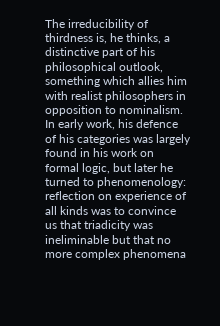The irreducibility of thirdness is, he thinks, a distinctive part of his philosophical outlook, something which allies him with realist philosophers in opposition to nominalism. In early work, his defence of his categories was largely found in his work on formal logic, but later he turned to phenomenology: reflection on experience of all kinds was to convince us that triadicity was ineliminable but that no more complex phenomena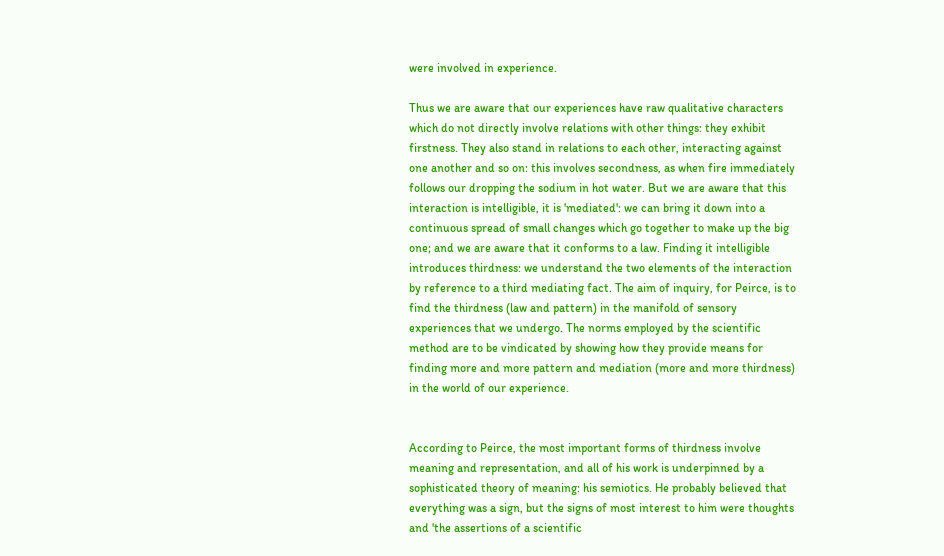were involved in experience.

Thus we are aware that our experiences have raw qualitative characters which do not directly involve relations with other things: they exhibit firstness. They also stand in relations to each other, interacting against one another and so on: this involves secondness, as when fire immediately follows our dropping the sodium in hot water. But we are aware that this interaction is intelligible, it is 'mediated': we can bring it down into a continuous spread of small changes which go together to make up the big one; and we are aware that it conforms to a law. Finding it intelligible introduces thirdness: we understand the two elements of the interaction by reference to a third mediating fact. The aim of inquiry, for Peirce, is to find the thirdness (law and pattern) in the manifold of sensory experiences that we undergo. The norms employed by the scientific method are to be vindicated by showing how they provide means for finding more and more pattern and mediation (more and more thirdness) in the world of our experience.


According to Peirce, the most important forms of thirdness involve meaning and representation, and all of his work is underpinned by a sophisticated theory of meaning: his semiotics. He probably believed that everything was a sign, but the signs of most interest to him were thoughts and 'the assertions of a scientific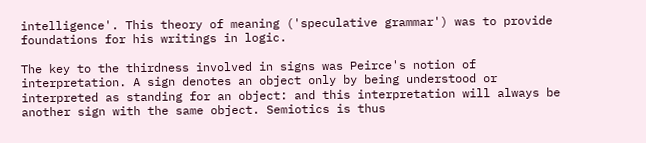intelligence'. This theory of meaning ('speculative grammar') was to provide foundations for his writings in logic.

The key to the thirdness involved in signs was Peirce's notion of interpretation. A sign denotes an object only by being understood or interpreted as standing for an object: and this interpretation will always be another sign with the same object. Semiotics is thus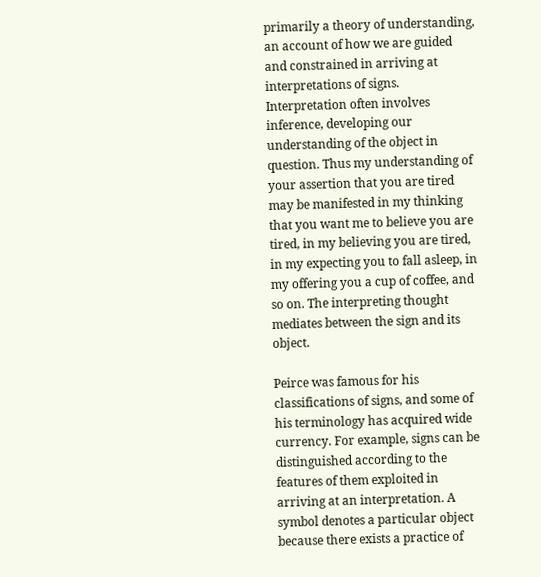primarily a theory of understanding, an account of how we are guided and constrained in arriving at interpretations of signs. Interpretation often involves inference, developing our understanding of the object in question. Thus my understanding of your assertion that you are tired may be manifested in my thinking that you want me to believe you are tired, in my believing you are tired, in my expecting you to fall asleep, in my offering you a cup of coffee, and so on. The interpreting thought mediates between the sign and its object.

Peirce was famous for his classifications of signs, and some of his terminology has acquired wide currency. For example, signs can be distinguished according to the features of them exploited in arriving at an interpretation. A symbol denotes a particular object because there exists a practice of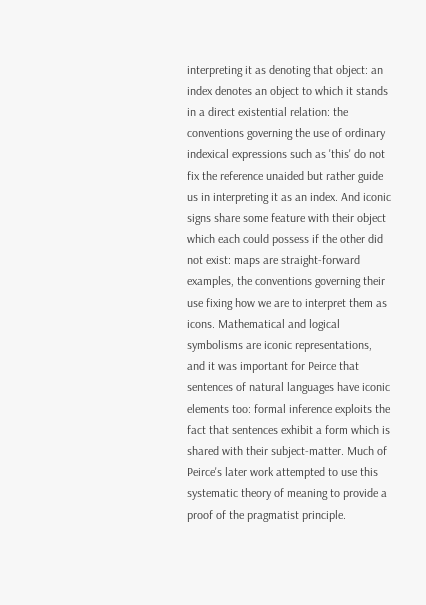interpreting it as denoting that object: an index denotes an object to which it stands in a direct existential relation: the conventions governing the use of ordinary indexical expressions such as 'this' do not fix the reference unaided but rather guide us in interpreting it as an index. And iconic signs share some feature with their object which each could possess if the other did not exist: maps are straight-forward examples, the conventions governing their use fixing how we are to interpret them as icons. Mathematical and logical symbolisms are iconic representations, and it was important for Peirce that sentences of natural languages have iconic elements too: formal inference exploits the fact that sentences exhibit a form which is shared with their subject-matter. Much of Peirce's later work attempted to use this systematic theory of meaning to provide a proof of the pragmatist principle.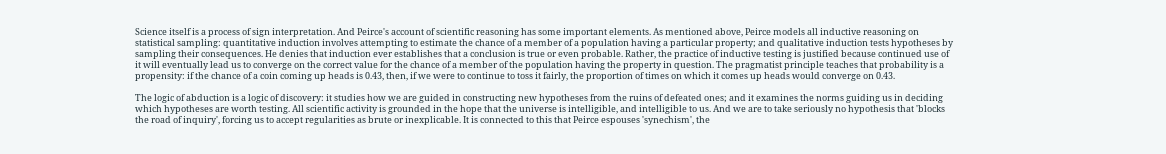Science itself is a process of sign interpretation. And Peirce's account of scientific reasoning has some important elements. As mentioned above, Peirce models all inductive reasoning on statistical sampling: quantitative induction involves attempting to estimate the chance of a member of a population having a particular property; and qualitative induction tests hypotheses by sampling their consequences. He denies that induction ever establishes that a conclusion is true or even probable. Rather, the practice of inductive testing is justified because continued use of it will eventually lead us to converge on the correct value for the chance of a member of the population having the property in question. The pragmatist principle teaches that probability is a propensity: if the chance of a coin coming up heads is 0.43, then, if we were to continue to toss it fairly, the proportion of times on which it comes up heads would converge on 0.43.

The logic of abduction is a logic of discovery: it studies how we are guided in constructing new hypotheses from the ruins of defeated ones; and it examines the norms guiding us in deciding which hypotheses are worth testing. All scientific activity is grounded in the hope that the universe is intelligible, and intelligible to us. And we are to take seriously no hypothesis that 'blocks the road of inquiry', forcing us to accept regularities as brute or inexplicable. It is connected to this that Peirce espouses 'synechism', the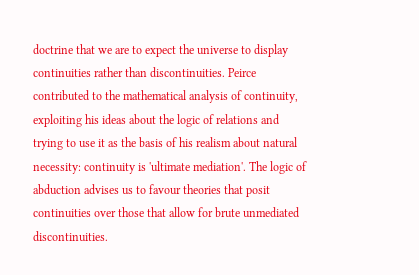doctrine that we are to expect the universe to display continuities rather than discontinuities. Peirce contributed to the mathematical analysis of continuity, exploiting his ideas about the logic of relations and trying to use it as the basis of his realism about natural necessity: continuity is 'ultimate mediation'. The logic of abduction advises us to favour theories that posit continuities over those that allow for brute unmediated discontinuities.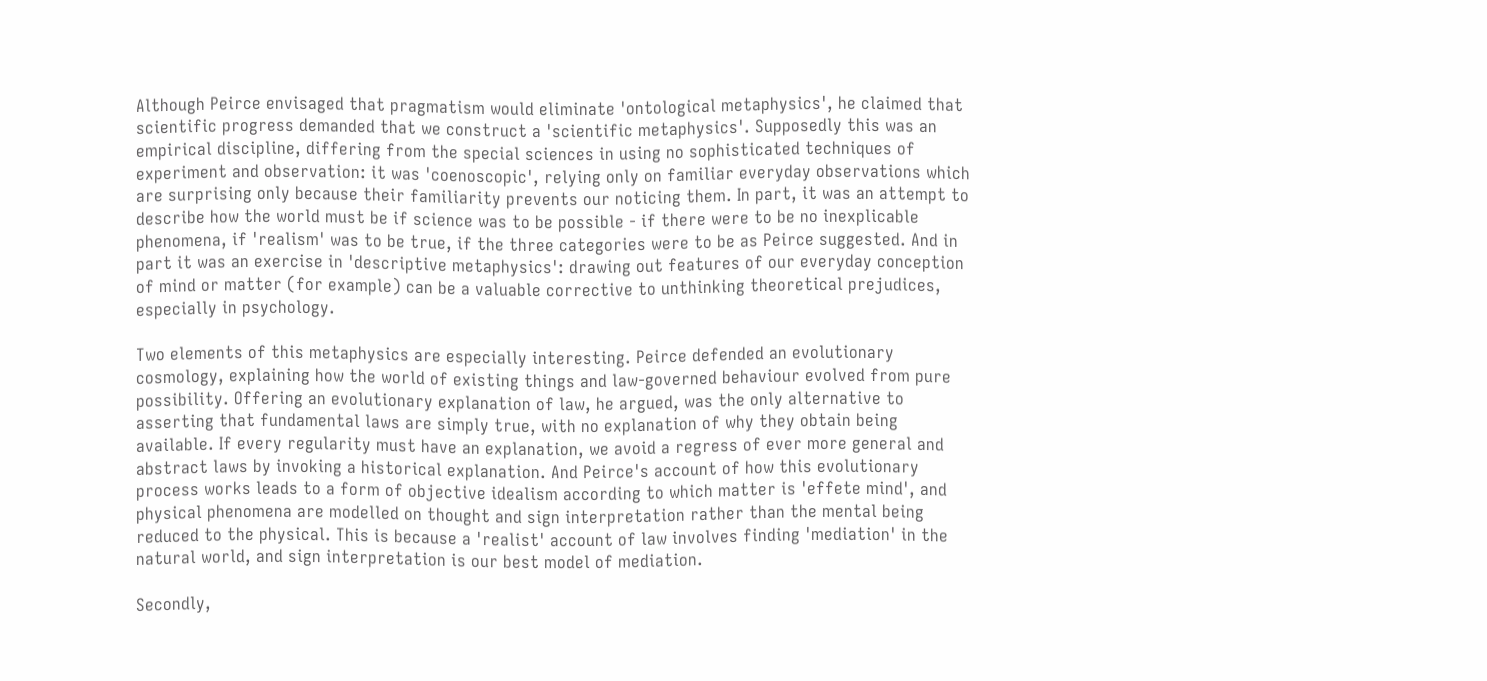Although Peirce envisaged that pragmatism would eliminate 'ontological metaphysics', he claimed that scientific progress demanded that we construct a 'scientific metaphysics'. Supposedly this was an empirical discipline, differing from the special sciences in using no sophisticated techniques of experiment and observation: it was 'coenoscopic', relying only on familiar everyday observations which are surprising only because their familiarity prevents our noticing them. In part, it was an attempt to describe how the world must be if science was to be possible - if there were to be no inexplicable phenomena, if 'realism' was to be true, if the three categories were to be as Peirce suggested. And in part it was an exercise in 'descriptive metaphysics': drawing out features of our everyday conception of mind or matter (for example) can be a valuable corrective to unthinking theoretical prejudices, especially in psychology.

Two elements of this metaphysics are especially interesting. Peirce defended an evolutionary cosmology, explaining how the world of existing things and law-governed behaviour evolved from pure possibility. Offering an evolutionary explanation of law, he argued, was the only alternative to asserting that fundamental laws are simply true, with no explanation of why they obtain being available. If every regularity must have an explanation, we avoid a regress of ever more general and abstract laws by invoking a historical explanation. And Peirce's account of how this evolutionary process works leads to a form of objective idealism according to which matter is 'effete mind', and physical phenomena are modelled on thought and sign interpretation rather than the mental being reduced to the physical. This is because a 'realist' account of law involves finding 'mediation' in the natural world, and sign interpretation is our best model of mediation.

Secondly,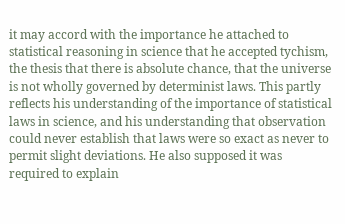it may accord with the importance he attached to statistical reasoning in science that he accepted tychism, the thesis that there is absolute chance, that the universe is not wholly governed by determinist laws. This partly reflects his understanding of the importance of statistical laws in science, and his understanding that observation could never establish that laws were so exact as never to permit slight deviations. He also supposed it was required to explain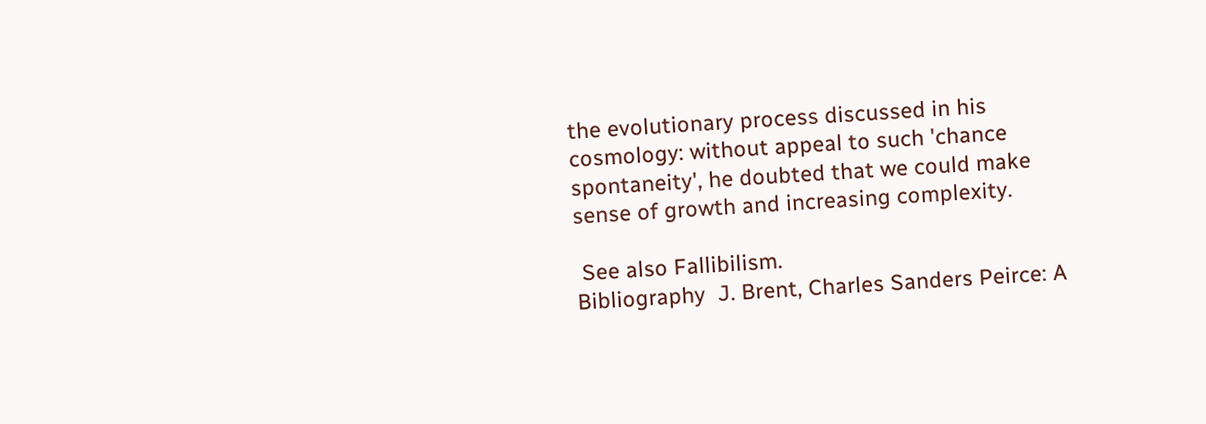the evolutionary process discussed in his cosmology: without appeal to such 'chance spontaneity', he doubted that we could make sense of growth and increasing complexity.

 See also Fallibilism.
Bibliography  J. Brent, Charles Sanders Peirce: A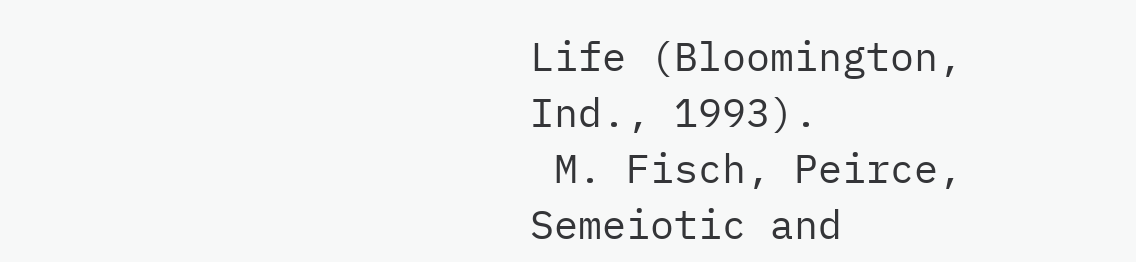Life (Bloomington, Ind., 1993).
 M. Fisch, Peirce, Semeiotic and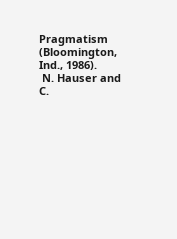Pragmatism (Bloomington, Ind., 1986).
 N. Hauser and C.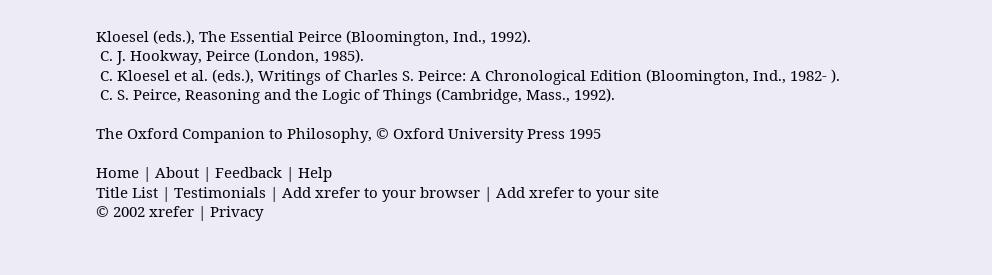Kloesel (eds.), The Essential Peirce (Bloomington, Ind., 1992).
 C. J. Hookway, Peirce (London, 1985).
 C. Kloesel et al. (eds.), Writings of Charles S. Peirce: A Chronological Edition (Bloomington, Ind., 1982- ).
 C. S. Peirce, Reasoning and the Logic of Things (Cambridge, Mass., 1992).

The Oxford Companion to Philosophy, © Oxford University Press 1995

Home | About | Feedback | Help
Title List | Testimonials | Add xrefer to your browser | Add xrefer to your site
© 2002 xrefer | Privacy